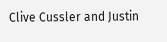Clive Cussler and Justin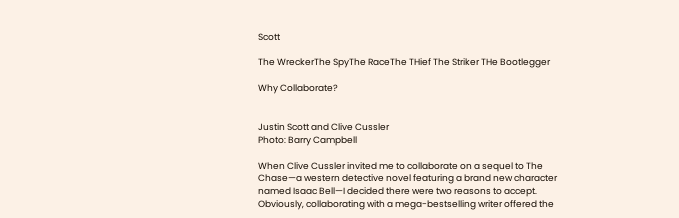Scott

The WreckerThe SpyThe RaceThe THief The Striker THe Bootlegger

Why Collaborate?


Justin Scott and Clive Cussler
Photo: Barry Campbell

When Clive Cussler invited me to collaborate on a sequel to The Chase—a western detective novel featuring a brand new character named Isaac Bell—I decided there were two reasons to accept. Obviously, collaborating with a mega-bestselling writer offered the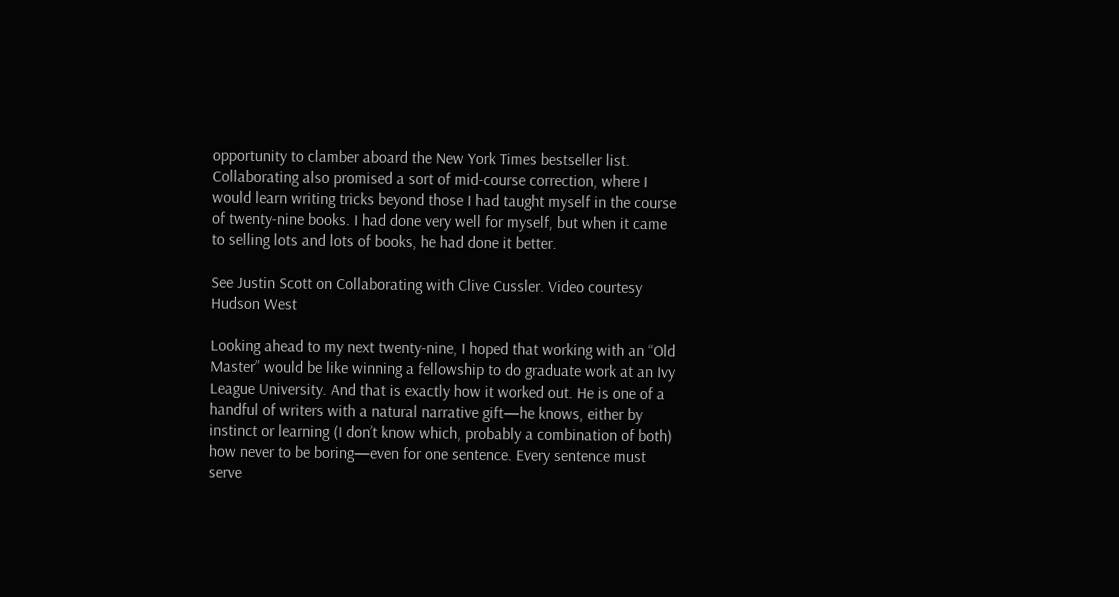opportunity to clamber aboard the New York Times bestseller list. Collaborating also promised a sort of mid-course correction, where I would learn writing tricks beyond those I had taught myself in the course of twenty-nine books. I had done very well for myself, but when it came to selling lots and lots of books, he had done it better.

See Justin Scott on Collaborating with Clive Cussler. Video courtesy Hudson West

Looking ahead to my next twenty-nine, I hoped that working with an “Old Master” would be like winning a fellowship to do graduate work at an Ivy League University. And that is exactly how it worked out. He is one of a handful of writers with a natural narrative gift—he knows, either by instinct or learning (I don’t know which, probably a combination of both) how never to be boring—even for one sentence. Every sentence must serve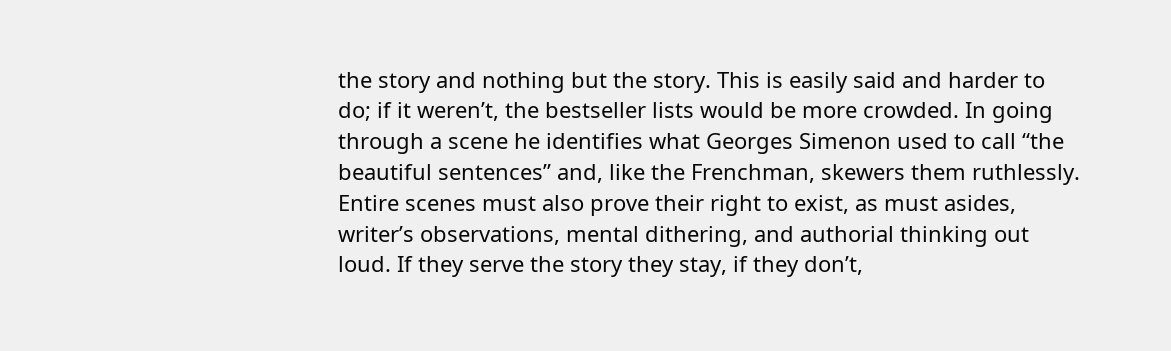the story and nothing but the story. This is easily said and harder to do; if it weren’t, the bestseller lists would be more crowded. In going through a scene he identifies what Georges Simenon used to call “the beautiful sentences” and, like the Frenchman, skewers them ruthlessly. Entire scenes must also prove their right to exist, as must asides, writer’s observations, mental dithering, and authorial thinking out loud. If they serve the story they stay, if they don’t,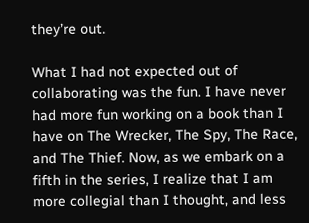they’re out.

What I had not expected out of collaborating was the fun. I have never had more fun working on a book than I have on The Wrecker, The Spy, The Race, and The Thief. Now, as we embark on a fifth in the series, I realize that I am more collegial than I thought, and less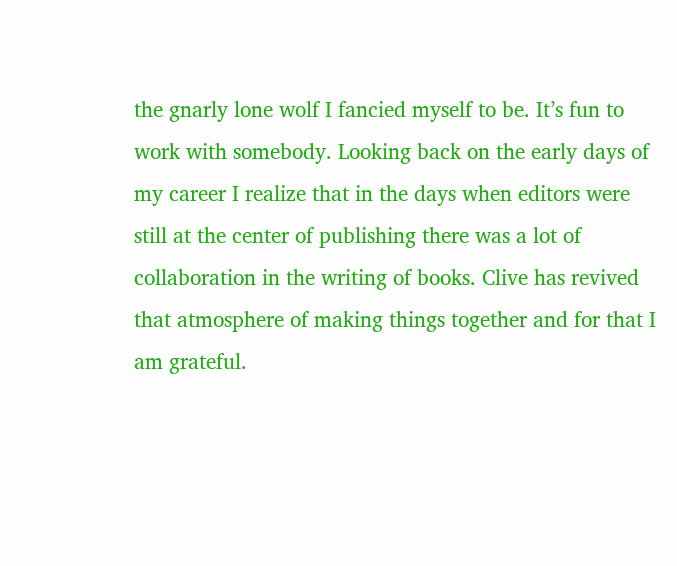the gnarly lone wolf I fancied myself to be. It’s fun to work with somebody. Looking back on the early days of my career I realize that in the days when editors were still at the center of publishing there was a lot of collaboration in the writing of books. Clive has revived that atmosphere of making things together and for that I am grateful.